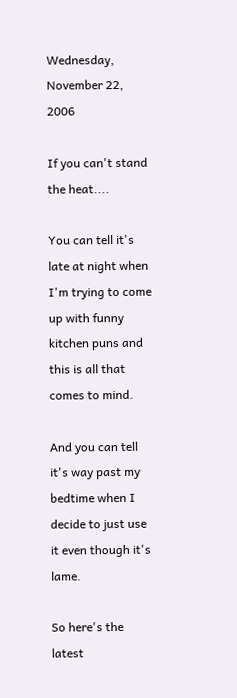Wednesday, November 22, 2006

If you can't stand the heat....

You can tell it's late at night when I'm trying to come up with funny kitchen puns and this is all that comes to mind.

And you can tell it's way past my bedtime when I decide to just use it even though it's lame.

So here's the latest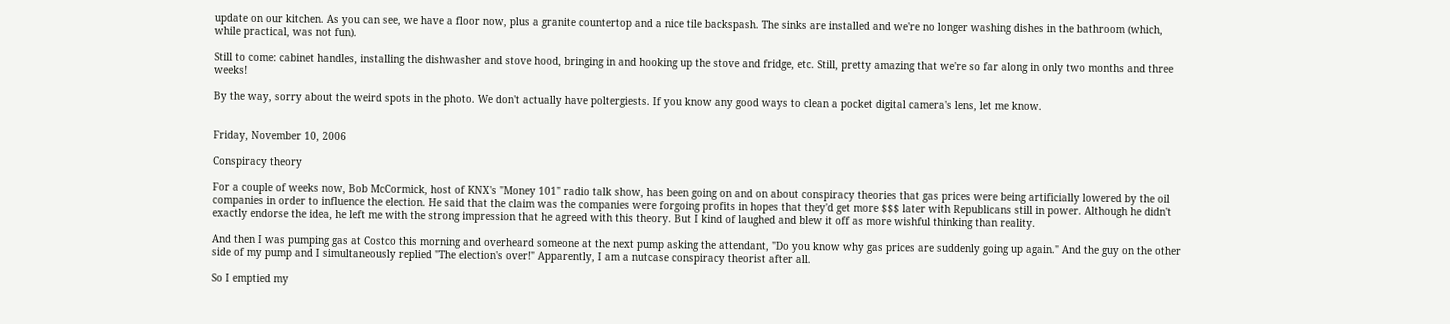update on our kitchen. As you can see, we have a floor now, plus a granite countertop and a nice tile backspash. The sinks are installed and we're no longer washing dishes in the bathroom (which, while practical, was not fun).

Still to come: cabinet handles, installing the dishwasher and stove hood, bringing in and hooking up the stove and fridge, etc. Still, pretty amazing that we're so far along in only two months and three weeks!

By the way, sorry about the weird spots in the photo. We don't actually have poltergiests. If you know any good ways to clean a pocket digital camera's lens, let me know.


Friday, November 10, 2006

Conspiracy theory

For a couple of weeks now, Bob McCormick, host of KNX's "Money 101" radio talk show, has been going on and on about conspiracy theories that gas prices were being artificially lowered by the oil companies in order to influence the election. He said that the claim was the companies were forgoing profits in hopes that they'd get more $$$ later with Republicans still in power. Although he didn't exactly endorse the idea, he left me with the strong impression that he agreed with this theory. But I kind of laughed and blew it off as more wishful thinking than reality.

And then I was pumping gas at Costco this morning and overheard someone at the next pump asking the attendant, "Do you know why gas prices are suddenly going up again." And the guy on the other side of my pump and I simultaneously replied "The election's over!" Apparently, I am a nutcase conspiracy theorist after all.

So I emptied my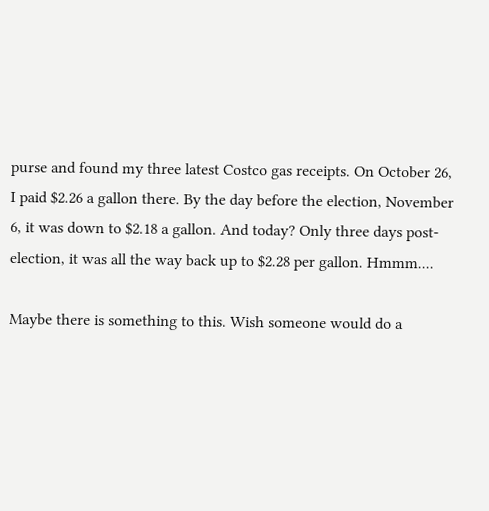purse and found my three latest Costco gas receipts. On October 26, I paid $2.26 a gallon there. By the day before the election, November 6, it was down to $2.18 a gallon. And today? Only three days post-election, it was all the way back up to $2.28 per gallon. Hmmm....

Maybe there is something to this. Wish someone would do a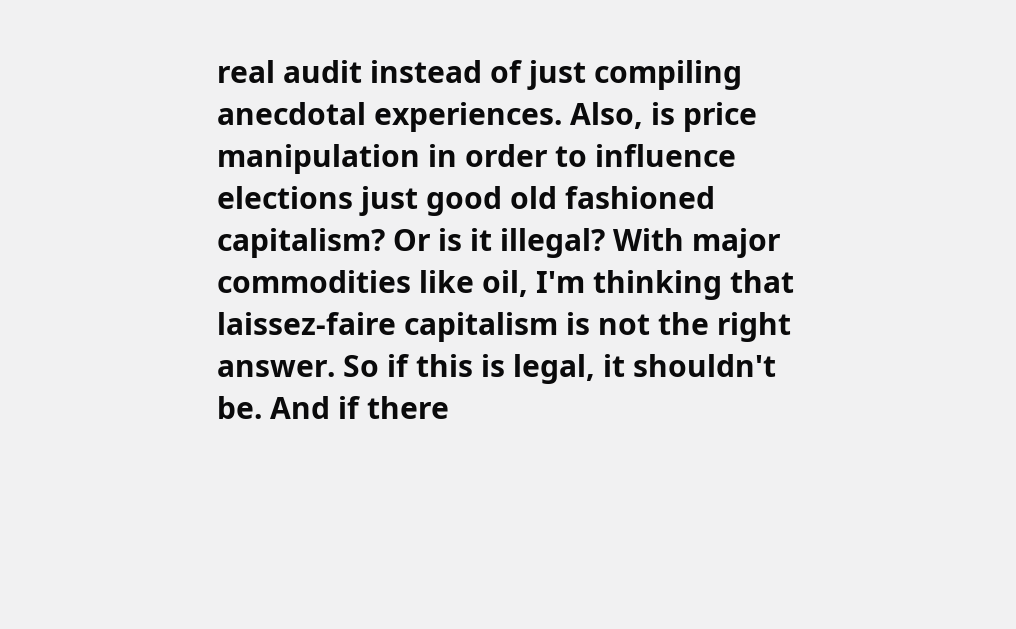real audit instead of just compiling anecdotal experiences. Also, is price manipulation in order to influence elections just good old fashioned capitalism? Or is it illegal? With major commodities like oil, I'm thinking that laissez-faire capitalism is not the right answer. So if this is legal, it shouldn't be. And if there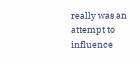really was an attempt to influence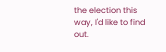the election this way, I'd like to find out.